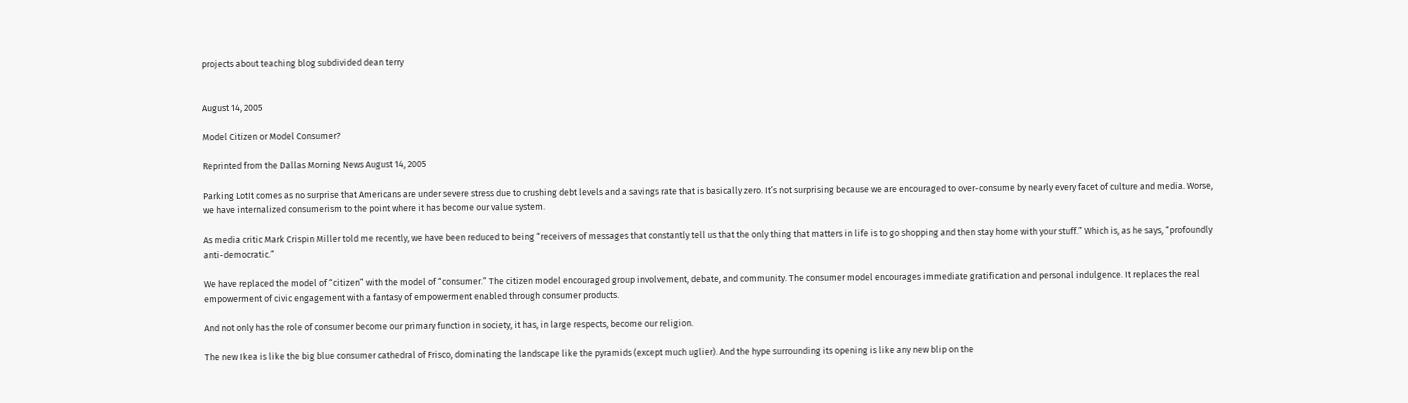projects about teaching blog subdivided dean terry


August 14, 2005

Model Citizen or Model Consumer?

Reprinted from the Dallas Morning News August 14, 2005

Parking LotIt comes as no surprise that Americans are under severe stress due to crushing debt levels and a savings rate that is basically zero. It’s not surprising because we are encouraged to over-consume by nearly every facet of culture and media. Worse, we have internalized consumerism to the point where it has become our value system.

As media critic Mark Crispin Miller told me recently, we have been reduced to being “receivers of messages that constantly tell us that the only thing that matters in life is to go shopping and then stay home with your stuff.” Which is, as he says, “profoundly anti-democratic.”

We have replaced the model of “citizen” with the model of “consumer.” The citizen model encouraged group involvement, debate, and community. The consumer model encourages immediate gratification and personal indulgence. It replaces the real empowerment of civic engagement with a fantasy of empowerment enabled through consumer products.

And not only has the role of consumer become our primary function in society, it has, in large respects, become our religion.

The new Ikea is like the big blue consumer cathedral of Frisco, dominating the landscape like the pyramids (except much uglier). And the hype surrounding its opening is like any new blip on the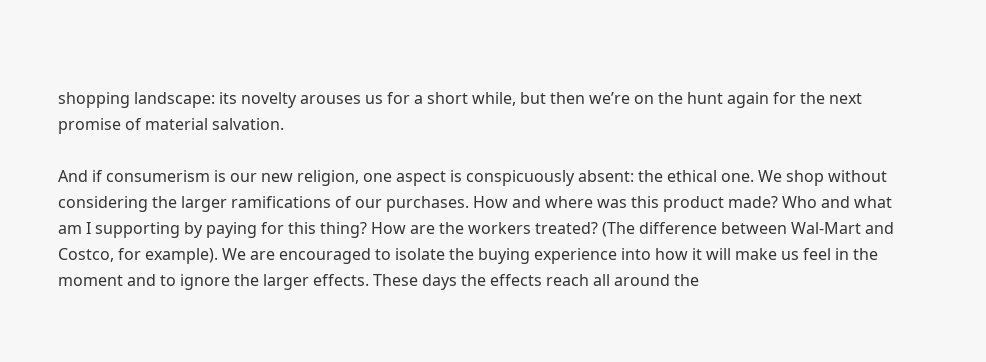shopping landscape: its novelty arouses us for a short while, but then we’re on the hunt again for the next promise of material salvation.

And if consumerism is our new religion, one aspect is conspicuously absent: the ethical one. We shop without considering the larger ramifications of our purchases. How and where was this product made? Who and what am I supporting by paying for this thing? How are the workers treated? (The difference between Wal-Mart and Costco, for example). We are encouraged to isolate the buying experience into how it will make us feel in the moment and to ignore the larger effects. These days the effects reach all around the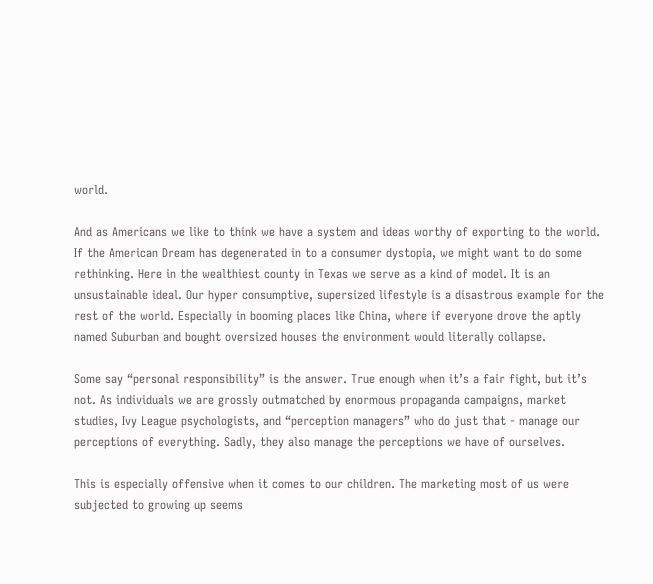world.

And as Americans we like to think we have a system and ideas worthy of exporting to the world. If the American Dream has degenerated in to a consumer dystopia, we might want to do some rethinking. Here in the wealthiest county in Texas we serve as a kind of model. It is an unsustainable ideal. Our hyper consumptive, supersized lifestyle is a disastrous example for the rest of the world. Especially in booming places like China, where if everyone drove the aptly named Suburban and bought oversized houses the environment would literally collapse.

Some say “personal responsibility” is the answer. True enough when it’s a fair fight, but it’s not. As individuals we are grossly outmatched by enormous propaganda campaigns, market studies, Ivy League psychologists, and “perception managers” who do just that - manage our perceptions of everything. Sadly, they also manage the perceptions we have of ourselves.

This is especially offensive when it comes to our children. The marketing most of us were subjected to growing up seems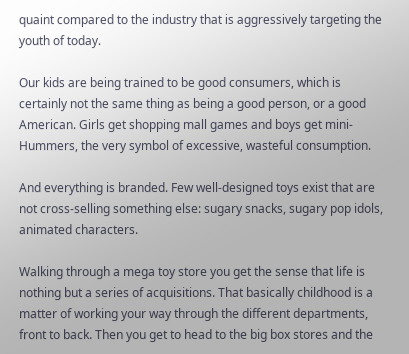quaint compared to the industry that is aggressively targeting the youth of today.

Our kids are being trained to be good consumers, which is certainly not the same thing as being a good person, or a good American. Girls get shopping mall games and boys get mini-Hummers, the very symbol of excessive, wasteful consumption.

And everything is branded. Few well-designed toys exist that are not cross-selling something else: sugary snacks, sugary pop idols, animated characters.

Walking through a mega toy store you get the sense that life is nothing but a series of acquisitions. That basically childhood is a matter of working your way through the different departments, front to back. Then you get to head to the big box stores and the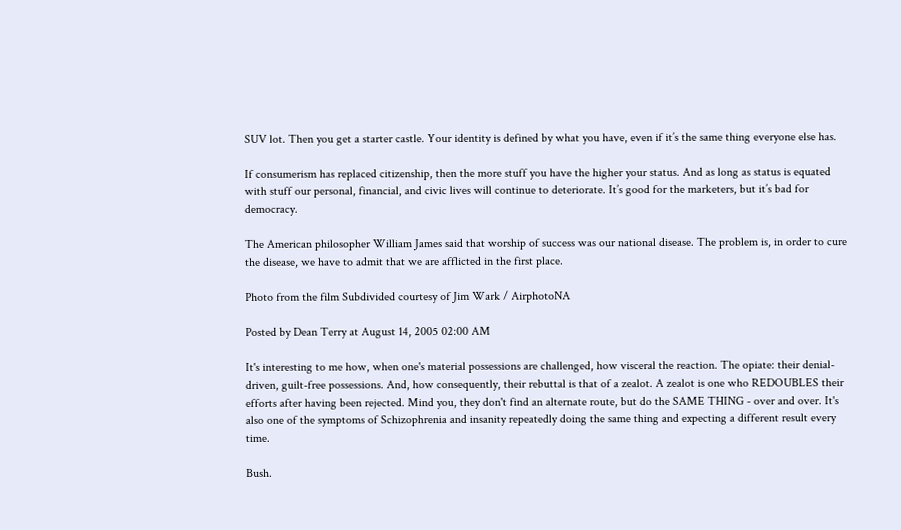SUV lot. Then you get a starter castle. Your identity is defined by what you have, even if it’s the same thing everyone else has.

If consumerism has replaced citizenship, then the more stuff you have the higher your status. And as long as status is equated with stuff our personal, financial, and civic lives will continue to deteriorate. It’s good for the marketers, but it’s bad for democracy.

The American philosopher William James said that worship of success was our national disease. The problem is, in order to cure the disease, we have to admit that we are afflicted in the first place.

Photo from the film Subdivided courtesy of Jim Wark / AirphotoNA

Posted by Dean Terry at August 14, 2005 02:00 AM

It's interesting to me how, when one's material possessions are challenged, how visceral the reaction. The opiate: their denial-driven, guilt-free possessions. And, how consequently, their rebuttal is that of a zealot. A zealot is one who REDOUBLES their efforts after having been rejected. Mind you, they don't find an alternate route, but do the SAME THING - over and over. It's also one of the symptoms of Schizophrenia and insanity repeatedly doing the same thing and expecting a different result every time.

Bush.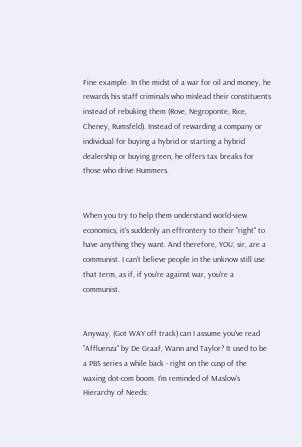Fine example. In the midst of a war for oil and money, he rewards his staff criminals who mislead their constituents instead of rebuking them (Rove, Negroponte, Rice, Cheney, Rumsfeld). Instead of rewarding a company or individual for buying a hybrid or starting a hybrid dealership or buying green, he offers tax breaks for those who drive Hummers.


When you try to help them understand world-view economics, it's suddenly an effrontery to their "right" to have anything they want. And therefore, YOU, sir, are a communist. I can't believe people in the unknow still use that term, as if, if you're against war, you're a communist.


Anyway, (Got WAY off track) can I assume you've read "Affluenza" by De Graaf, Wann and Taylor? It used to be a PBS series a while back - right on the cusp of the waxing dot-com boom. I'm reminded of Maslow's Hierarchy of Needs: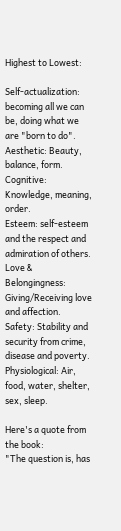Highest to Lowest:

Self-actualization: becoming all we can be, doing what we are "born to do".
Aesthetic: Beauty, balance, form.
Cognitive: Knowledge, meaning, order.
Esteem: self-esteem and the respect and admiration of others.
Love & Belongingness: Giving/Receiving love and affection.
Safety: Stability and security from crime, disease and poverty.
Physiological: Air, food, water, shelter, sex, sleep.

Here's a quote from the book:
"The question is, has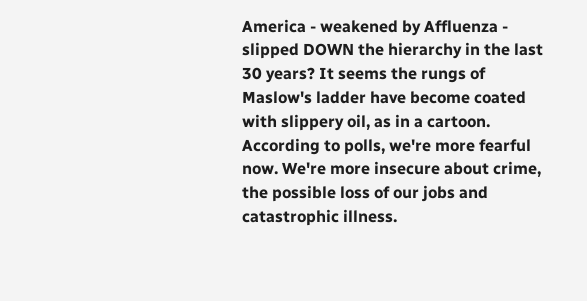America - weakened by Affluenza - slipped DOWN the hierarchy in the last 30 years? It seems the rungs of Maslow's ladder have become coated with slippery oil, as in a cartoon. According to polls, we're more fearful now. We're more insecure about crime, the possible loss of our jobs and catastrophic illness.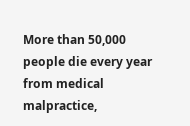More than 50,000 people die every year from medical malpractice,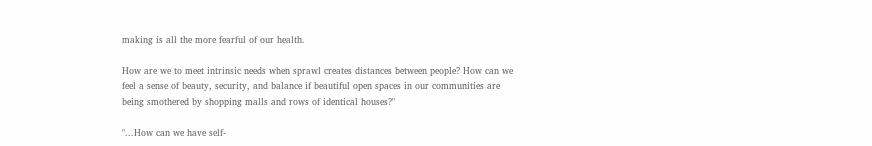making is all the more fearful of our health.

How are we to meet intrinsic needs when sprawl creates distances between people? How can we feel a sense of beauty, security, and balance if beautiful open spaces in our communities are being smothered by shopping malls and rows of identical houses?"

"...How can we have self-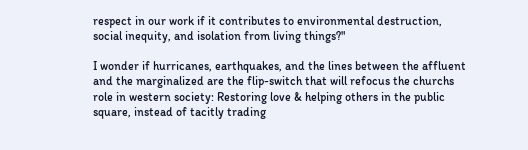respect in our work if it contributes to environmental destruction, social inequity, and isolation from living things?"

I wonder if hurricanes, earthquakes, and the lines between the affluent and the marginalized are the flip-switch that will refocus the churchs role in western society: Restoring love & helping others in the public square, instead of tacitly trading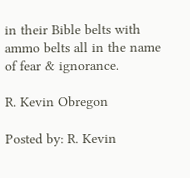in their Bible belts with ammo belts all in the name of fear & ignorance.

R. Kevin Obregon

Posted by: R. Kevin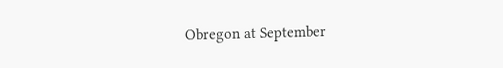Obregon at September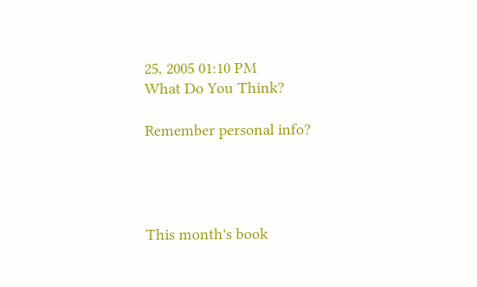25, 2005 01:10 PM
What Do You Think?

Remember personal info?




This month's book